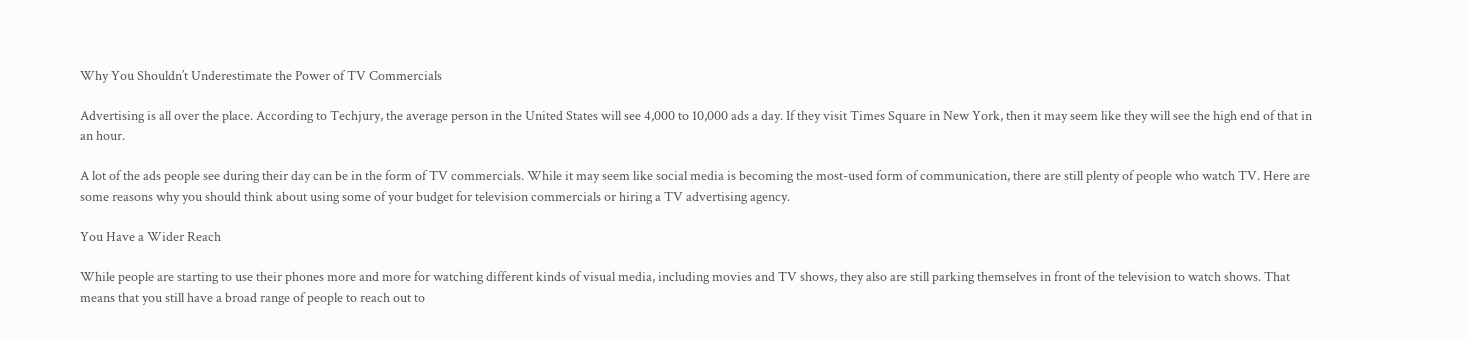Why You Shouldn’t Underestimate the Power of TV Commercials

Advertising is all over the place. According to Techjury, the average person in the United States will see 4,000 to 10,000 ads a day. If they visit Times Square in New York, then it may seem like they will see the high end of that in an hour.

A lot of the ads people see during their day can be in the form of TV commercials. While it may seem like social media is becoming the most-used form of communication, there are still plenty of people who watch TV. Here are some reasons why you should think about using some of your budget for television commercials or hiring a TV advertising agency.

You Have a Wider Reach

While people are starting to use their phones more and more for watching different kinds of visual media, including movies and TV shows, they also are still parking themselves in front of the television to watch shows. That means that you still have a broad range of people to reach out to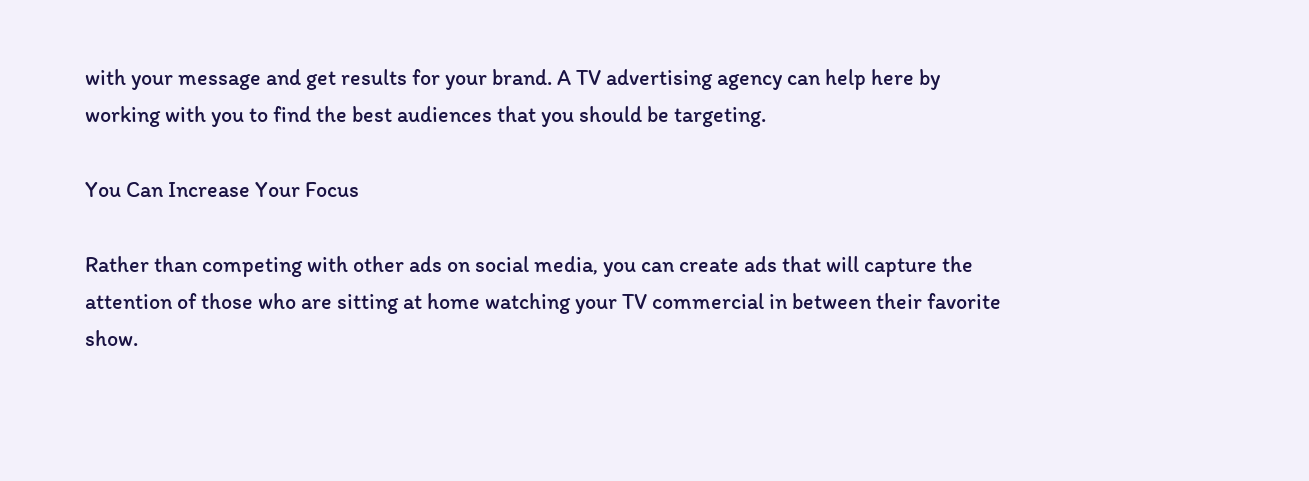with your message and get results for your brand. A TV advertising agency can help here by working with you to find the best audiences that you should be targeting.

You Can Increase Your Focus

Rather than competing with other ads on social media, you can create ads that will capture the attention of those who are sitting at home watching your TV commercial in between their favorite show.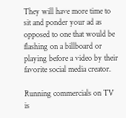They will have more time to sit and ponder your ad as opposed to one that would be flashing on a billboard or playing before a video by their favorite social media creator.

Running commercials on TV is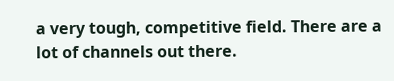a very tough, competitive field. There are a lot of channels out there.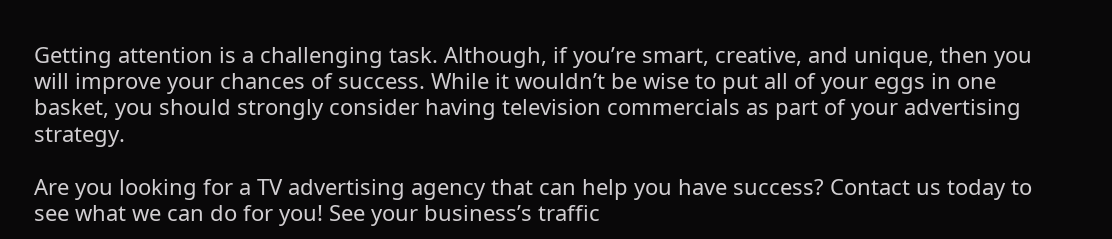Getting attention is a challenging task. Although, if you’re smart, creative, and unique, then you will improve your chances of success. While it wouldn’t be wise to put all of your eggs in one basket, you should strongly consider having television commercials as part of your advertising strategy.

Are you looking for a TV advertising agency that can help you have success? Contact us today to see what we can do for you! See your business’s traffic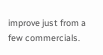improve just from a few commercials.